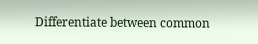Differentiate between common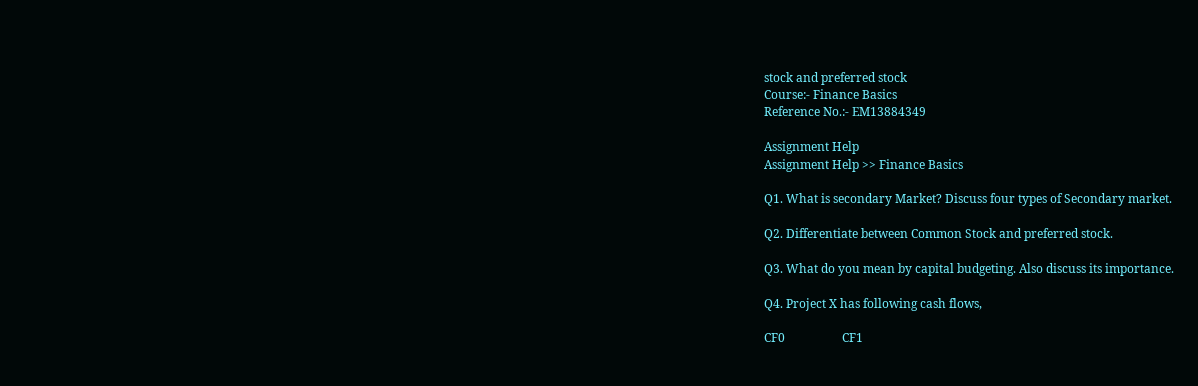stock and preferred stock
Course:- Finance Basics
Reference No.:- EM13884349

Assignment Help
Assignment Help >> Finance Basics

Q1. What is secondary Market? Discuss four types of Secondary market.

Q2. Differentiate between Common Stock and preferred stock.

Q3. What do you mean by capital budgeting. Also discuss its importance.

Q4. Project X has following cash flows,

CF0                   CF1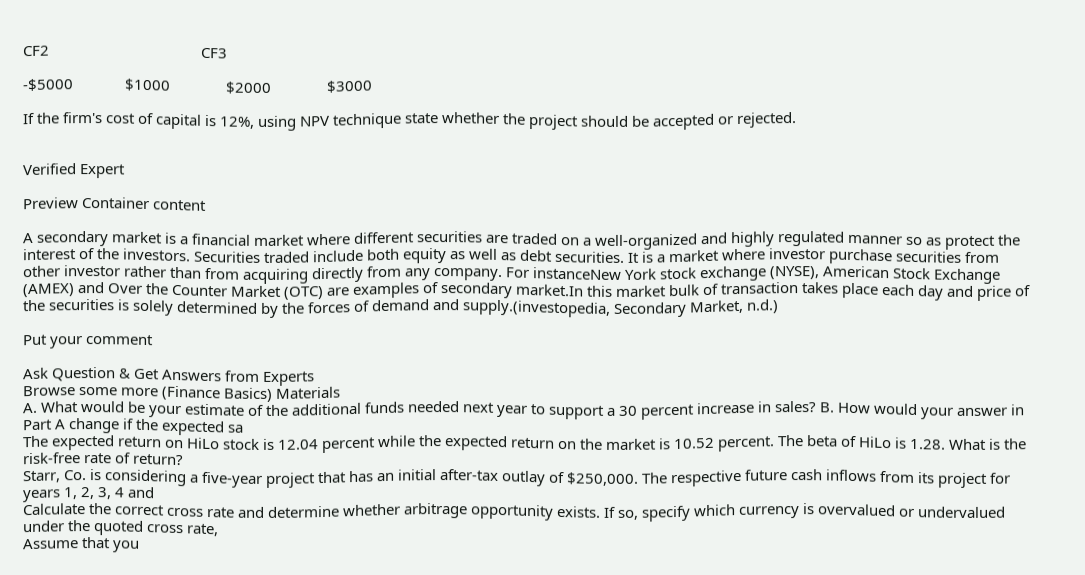CF2                                      CF3

-$5000             $1000              $2000              $3000

If the firm's cost of capital is 12%, using NPV technique state whether the project should be accepted or rejected.


Verified Expert

Preview Container content

A secondary market is a financial market where different securities are traded on a well-organized and highly regulated manner so as protect the interest of the investors. Securities traded include both equity as well as debt securities. It is a market where investor purchase securities from other investor rather than from acquiring directly from any company. For instanceNew York stock exchange (NYSE), American Stock Exchange (AMEX) and Over the Counter Market (OTC) are examples of secondary market.In this market bulk of transaction takes place each day and price of the securities is solely determined by the forces of demand and supply.(investopedia, Secondary Market, n.d.)

Put your comment

Ask Question & Get Answers from Experts
Browse some more (Finance Basics) Materials
A. What would be your estimate of the additional funds needed next year to support a 30 percent increase in sales? B. How would your answer in Part A change if the expected sa
The expected return on HiLo stock is 12.04 percent while the expected return on the market is 10.52 percent. The beta of HiLo is 1.28. What is the risk-free rate of return?
Starr, Co. is considering a five-year project that has an initial after-tax outlay of $250,000. The respective future cash inflows from its project for years 1, 2, 3, 4 and
Calculate the correct cross rate and determine whether arbitrage opportunity exists. If so, specify which currency is overvalued or undervalued under the quoted cross rate,
Assume that you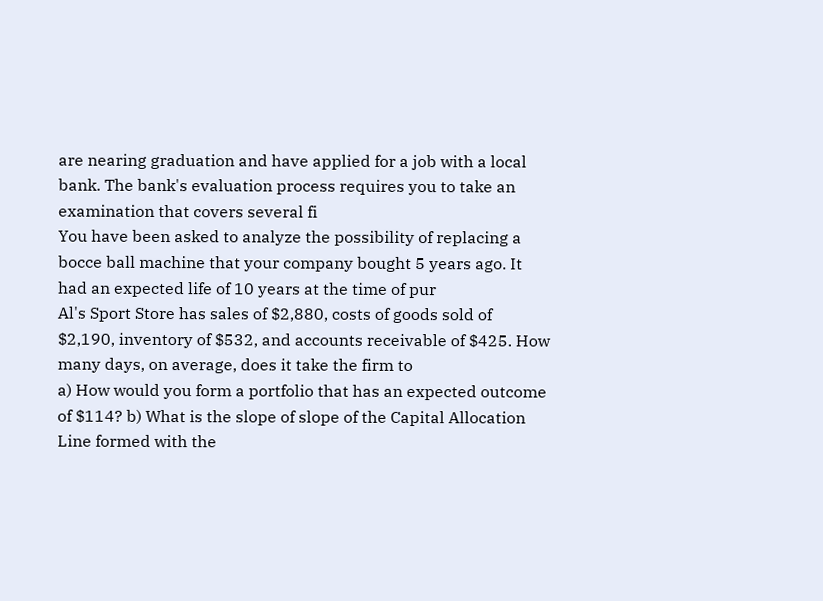are nearing graduation and have applied for a job with a local bank. The bank's evaluation process requires you to take an examination that covers several fi
You have been asked to analyze the possibility of replacing a bocce ball machine that your company bought 5 years ago. It had an expected life of 10 years at the time of pur
Al's Sport Store has sales of $2,880, costs of goods sold of $2,190, inventory of $532, and accounts receivable of $425. How many days, on average, does it take the firm to
a) How would you form a portfolio that has an expected outcome of $114? b) What is the slope of slope of the Capital Allocation Line formed with the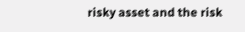risky asset and the risk